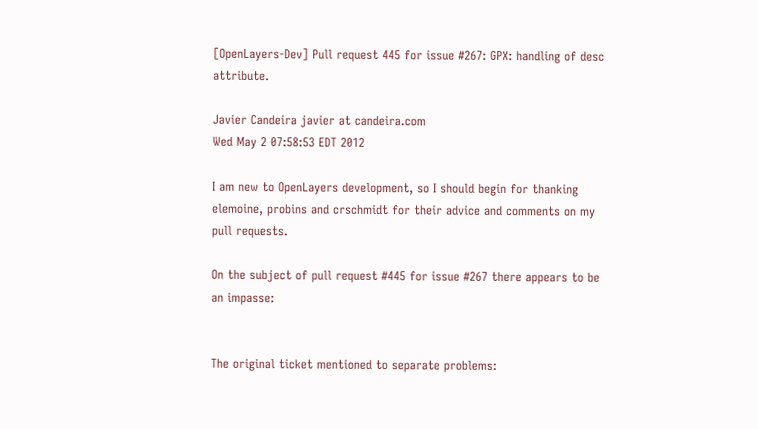[OpenLayers-Dev] Pull request 445 for issue #267: GPX: handling of desc attribute.

Javier Candeira javier at candeira.com
Wed May 2 07:58:53 EDT 2012

I am new to OpenLayers development, so I should begin for thanking
elemoine, probins and crschmidt for their advice and comments on my
pull requests.

On the subject of pull request #445 for issue #267 there appears to be
an impasse:


The original ticket mentioned to separate problems: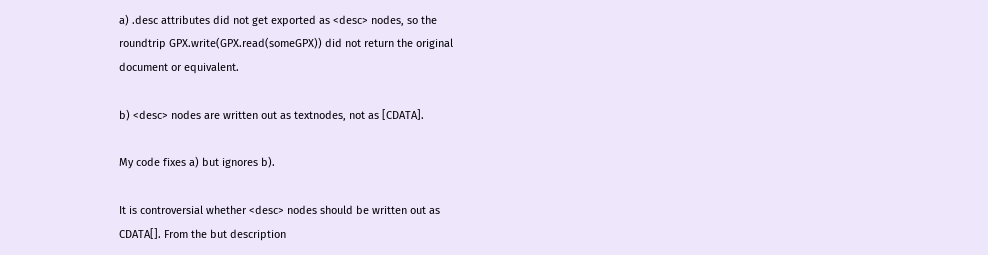a) .desc attributes did not get exported as <desc> nodes, so the
roundtrip GPX.write(GPX.read(someGPX)) did not return the original
document or equivalent.

b) <desc> nodes are written out as textnodes, not as [CDATA].

My code fixes a) but ignores b).

It is controversial whether <desc> nodes should be written out as
CDATA[]. From the but description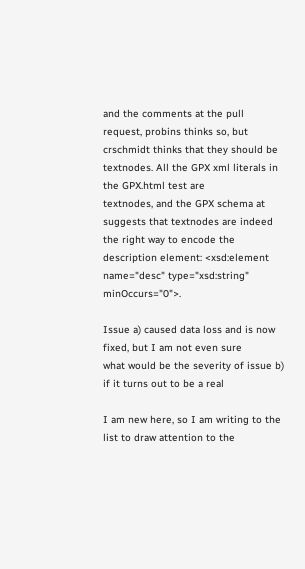and the comments at the pull
request, probins thinks so, but crschmidt thinks that they should be
textnodes. All the GPX xml literals in the GPX.html test are
textnodes, and the GPX schema at  suggests that textnodes are indeed
the right way to encode the description element: <xsd:element
name="desc" type="xsd:string" minOccurs="0">.

Issue a) caused data loss and is now fixed, but I am not even sure
what would be the severity of issue b) if it turns out to be a real

I am new here, so I am writing to the list to draw attention to the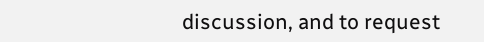discussion, and to request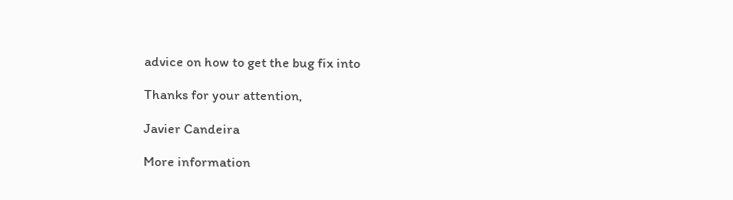advice on how to get the bug fix into

Thanks for your attention,

Javier Candeira

More information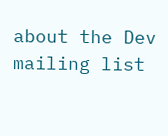about the Dev mailing list